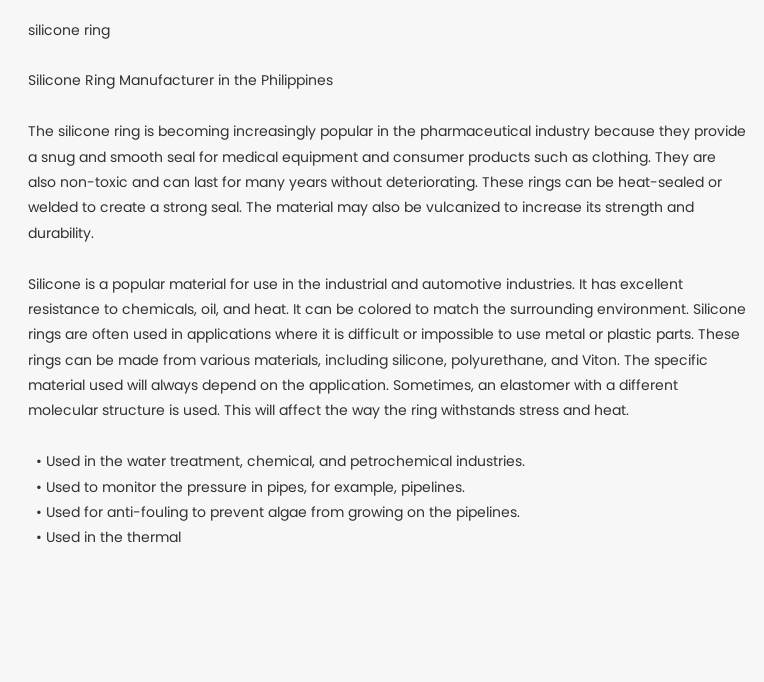silicone ring

Silicone Ring Manufacturer in the Philippines

The silicone ring is becoming increasingly popular in the pharmaceutical industry because they provide a snug and smooth seal for medical equipment and consumer products such as clothing. They are also non-toxic and can last for many years without deteriorating. These rings can be heat-sealed or welded to create a strong seal. The material may also be vulcanized to increase its strength and durability.

Silicone is a popular material for use in the industrial and automotive industries. It has excellent resistance to chemicals, oil, and heat. It can be colored to match the surrounding environment. Silicone rings are often used in applications where it is difficult or impossible to use metal or plastic parts. These rings can be made from various materials, including silicone, polyurethane, and Viton. The specific material used will always depend on the application. Sometimes, an elastomer with a different molecular structure is used. This will affect the way the ring withstands stress and heat.

  • Used in the water treatment, chemical, and petrochemical industries.
  • Used to monitor the pressure in pipes, for example, pipelines.
  • Used for anti-fouling to prevent algae from growing on the pipelines.
  • Used in the thermal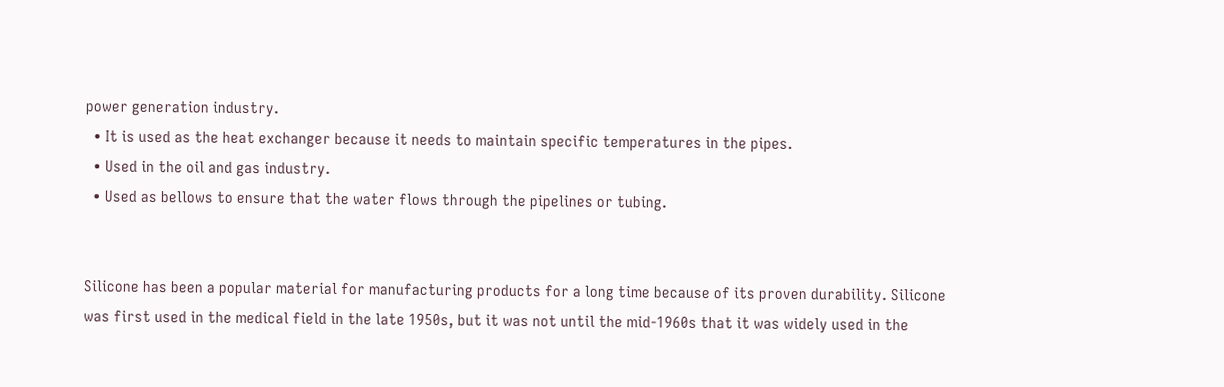power generation industry.
  • It is used as the heat exchanger because it needs to maintain specific temperatures in the pipes.
  • Used in the oil and gas industry.
  • Used as bellows to ensure that the water flows through the pipelines or tubing.


Silicone has been a popular material for manufacturing products for a long time because of its proven durability. Silicone was first used in the medical field in the late 1950s, but it was not until the mid-1960s that it was widely used in the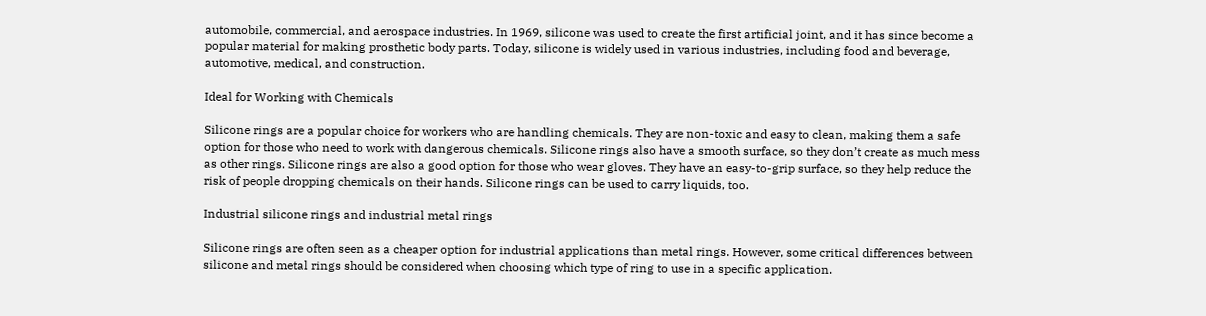automobile, commercial, and aerospace industries. In 1969, silicone was used to create the first artificial joint, and it has since become a popular material for making prosthetic body parts. Today, silicone is widely used in various industries, including food and beverage, automotive, medical, and construction.

Ideal for Working with Chemicals

Silicone rings are a popular choice for workers who are handling chemicals. They are non-toxic and easy to clean, making them a safe option for those who need to work with dangerous chemicals. Silicone rings also have a smooth surface, so they don’t create as much mess as other rings. Silicone rings are also a good option for those who wear gloves. They have an easy-to-grip surface, so they help reduce the risk of people dropping chemicals on their hands. Silicone rings can be used to carry liquids, too.

Industrial silicone rings and industrial metal rings

Silicone rings are often seen as a cheaper option for industrial applications than metal rings. However, some critical differences between silicone and metal rings should be considered when choosing which type of ring to use in a specific application.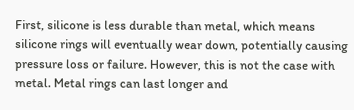First, silicone is less durable than metal, which means silicone rings will eventually wear down, potentially causing pressure loss or failure. However, this is not the case with metal. Metal rings can last longer and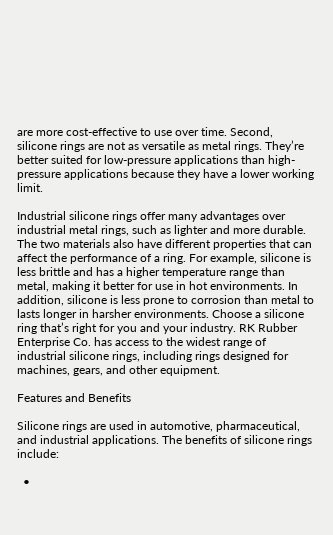are more cost-effective to use over time. Second, silicone rings are not as versatile as metal rings. They’re better suited for low-pressure applications than high-pressure applications because they have a lower working limit.

Industrial silicone rings offer many advantages over industrial metal rings, such as lighter and more durable. The two materials also have different properties that can affect the performance of a ring. For example, silicone is less brittle and has a higher temperature range than metal, making it better for use in hot environments. In addition, silicone is less prone to corrosion than metal to lasts longer in harsher environments. Choose a silicone ring that’s right for you and your industry. RK Rubber Enterprise Co. has access to the widest range of industrial silicone rings, including rings designed for machines, gears, and other equipment.

Features and Benefits

Silicone rings are used in automotive, pharmaceutical, and industrial applications. The benefits of silicone rings include:

  •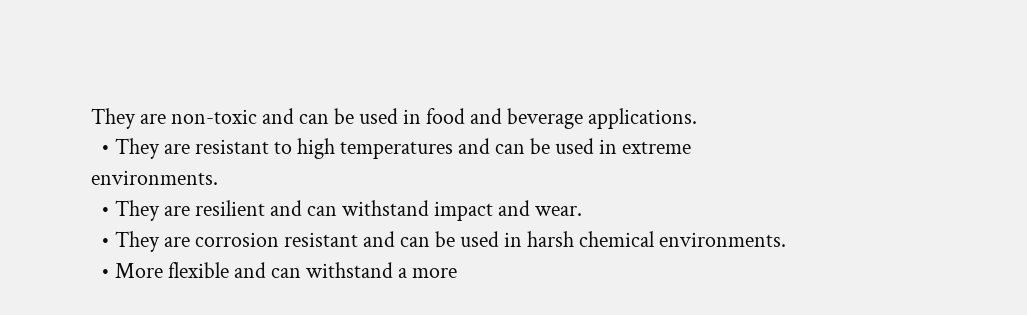They are non-toxic and can be used in food and beverage applications.
  • They are resistant to high temperatures and can be used in extreme environments.
  • They are resilient and can withstand impact and wear.
  • They are corrosion resistant and can be used in harsh chemical environments.
  • More flexible and can withstand a more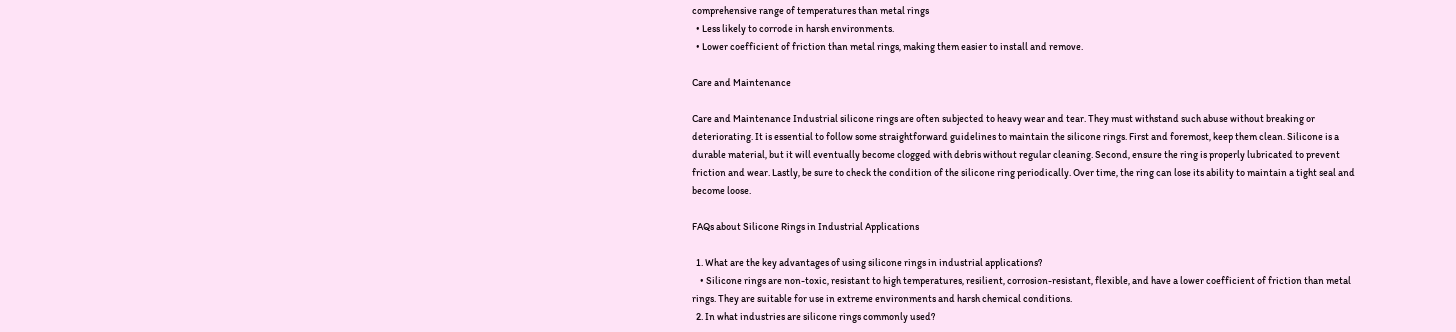comprehensive range of temperatures than metal rings
  • Less likely to corrode in harsh environments.
  • Lower coefficient of friction than metal rings, making them easier to install and remove.

Care and Maintenance

Care and Maintenance Industrial silicone rings are often subjected to heavy wear and tear. They must withstand such abuse without breaking or deteriorating. It is essential to follow some straightforward guidelines to maintain the silicone rings. First and foremost, keep them clean. Silicone is a durable material, but it will eventually become clogged with debris without regular cleaning. Second, ensure the ring is properly lubricated to prevent friction and wear. Lastly, be sure to check the condition of the silicone ring periodically. Over time, the ring can lose its ability to maintain a tight seal and become loose.

FAQs about Silicone Rings in Industrial Applications

  1. What are the key advantages of using silicone rings in industrial applications?
    • Silicone rings are non-toxic, resistant to high temperatures, resilient, corrosion-resistant, flexible, and have a lower coefficient of friction than metal rings. They are suitable for use in extreme environments and harsh chemical conditions.
  2. In what industries are silicone rings commonly used?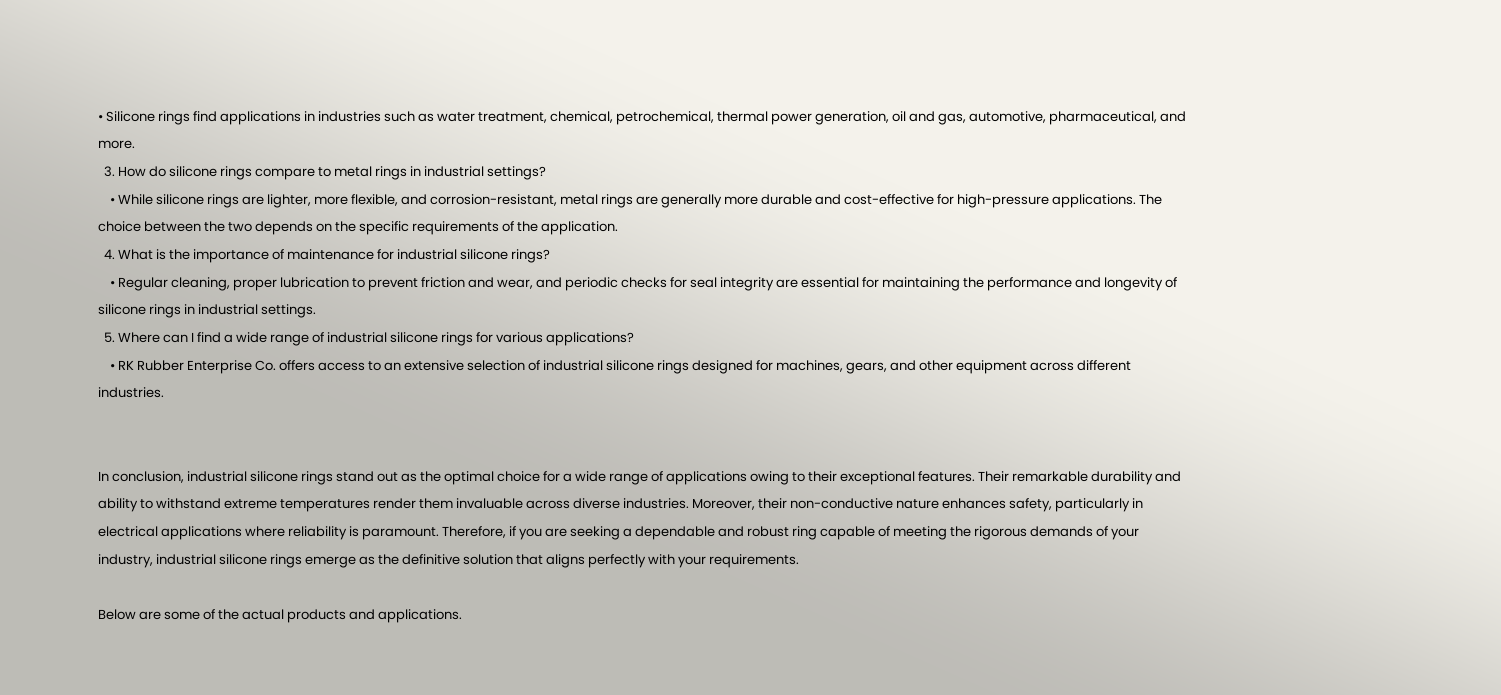• Silicone rings find applications in industries such as water treatment, chemical, petrochemical, thermal power generation, oil and gas, automotive, pharmaceutical, and more.
  3. How do silicone rings compare to metal rings in industrial settings?
    • While silicone rings are lighter, more flexible, and corrosion-resistant, metal rings are generally more durable and cost-effective for high-pressure applications. The choice between the two depends on the specific requirements of the application.
  4. What is the importance of maintenance for industrial silicone rings?
    • Regular cleaning, proper lubrication to prevent friction and wear, and periodic checks for seal integrity are essential for maintaining the performance and longevity of silicone rings in industrial settings.
  5. Where can I find a wide range of industrial silicone rings for various applications?
    • RK Rubber Enterprise Co. offers access to an extensive selection of industrial silicone rings designed for machines, gears, and other equipment across different industries.


In conclusion, industrial silicone rings stand out as the optimal choice for a wide range of applications owing to their exceptional features. Their remarkable durability and ability to withstand extreme temperatures render them invaluable across diverse industries. Moreover, their non-conductive nature enhances safety, particularly in electrical applications where reliability is paramount. Therefore, if you are seeking a dependable and robust ring capable of meeting the rigorous demands of your industry, industrial silicone rings emerge as the definitive solution that aligns perfectly with your requirements.

Below are some of the actual products and applications.